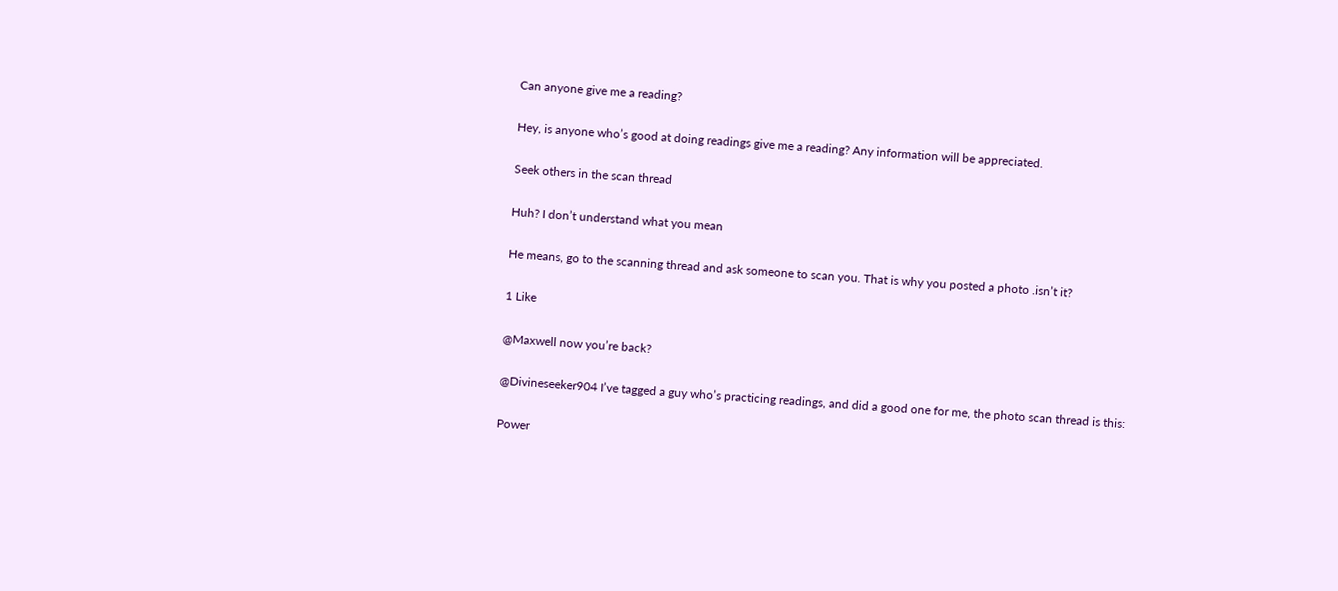Can anyone give me a reading?

Hey, is anyone who’s good at doing readings give me a reading? Any information will be appreciated.

Seek others in the scan thread

Huh? I don’t understand what you mean

He means, go to the scanning thread and ask someone to scan you. That is why you posted a photo .isn’t it?

1 Like

@Maxwell now you’re back?

@Divineseeker904 I’ve tagged a guy who’s practicing readings, and did a good one for me, the photo scan thread is this:

Power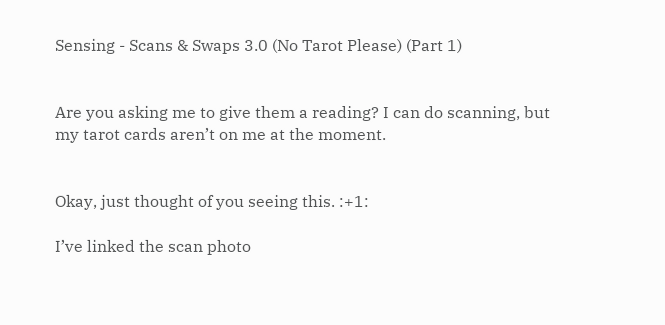Sensing - Scans & Swaps 3.0 (No Tarot Please) (Part 1)


Are you asking me to give them a reading? I can do scanning, but my tarot cards aren’t on me at the moment.


Okay, just thought of you seeing this. :+1:

I’ve linked the scan photo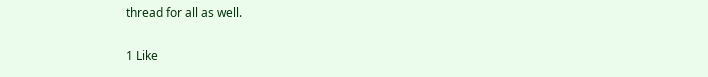thread for all as well.

1 Like